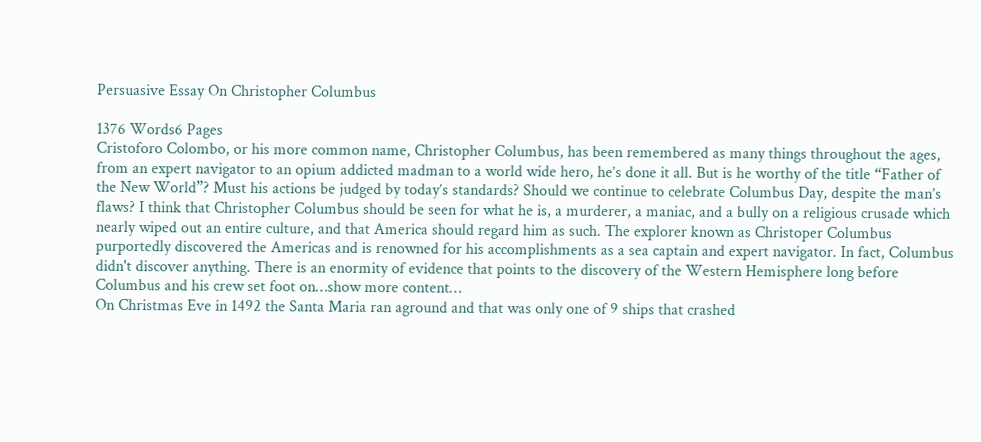Persuasive Essay On Christopher Columbus

1376 Words6 Pages
Cristoforo Colombo, or his more common name, Christopher Columbus, has been remembered as many things throughout the ages, from an expert navigator to an opium addicted madman to a world wide hero, he’s done it all. But is he worthy of the title “Father of the New World”? Must his actions be judged by today’s standards? Should we continue to celebrate Columbus Day, despite the man’s flaws? I think that Christopher Columbus should be seen for what he is, a murderer, a maniac, and a bully on a religious crusade which nearly wiped out an entire culture, and that America should regard him as such. The explorer known as Christoper Columbus purportedly discovered the Americas and is renowned for his accomplishments as a sea captain and expert navigator. In fact, Columbus didn't discover anything. There is an enormity of evidence that points to the discovery of the Western Hemisphere long before Columbus and his crew set foot on…show more content…
On Christmas Eve in 1492 the Santa Maria ran aground and that was only one of 9 ships that crashed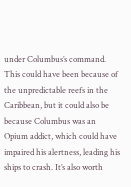under Columbus’s command. This could have been because of the unpredictable reefs in the Caribbean, but it could also be because Columbus was an Opium addict, which could have impaired his alertness, leading his ships to crash. It’s also worth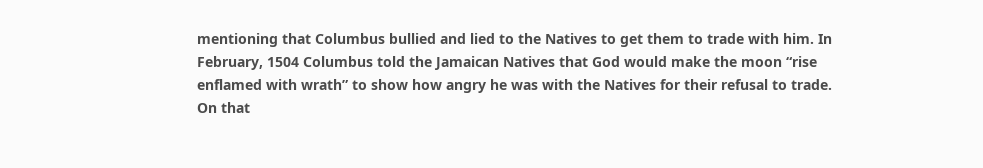mentioning that Columbus bullied and lied to the Natives to get them to trade with him. In February, 1504 Columbus told the Jamaican Natives that God would make the moon “rise enflamed with wrath” to show how angry he was with the Natives for their refusal to trade. On that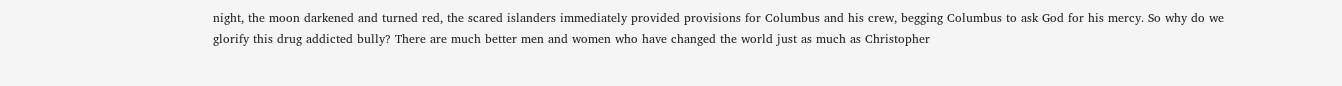night, the moon darkened and turned red, the scared islanders immediately provided provisions for Columbus and his crew, begging Columbus to ask God for his mercy. So why do we glorify this drug addicted bully? There are much better men and women who have changed the world just as much as Christopher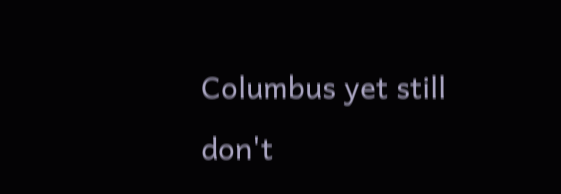Columbus yet still don't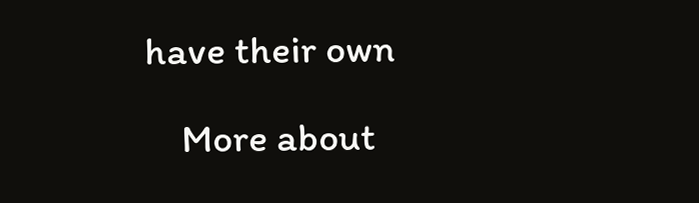have their own

    More about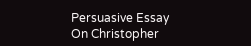Persuasive Essay On Christopher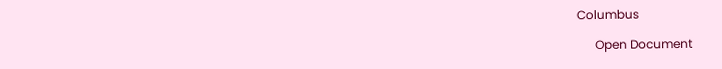Columbus

      Open Document